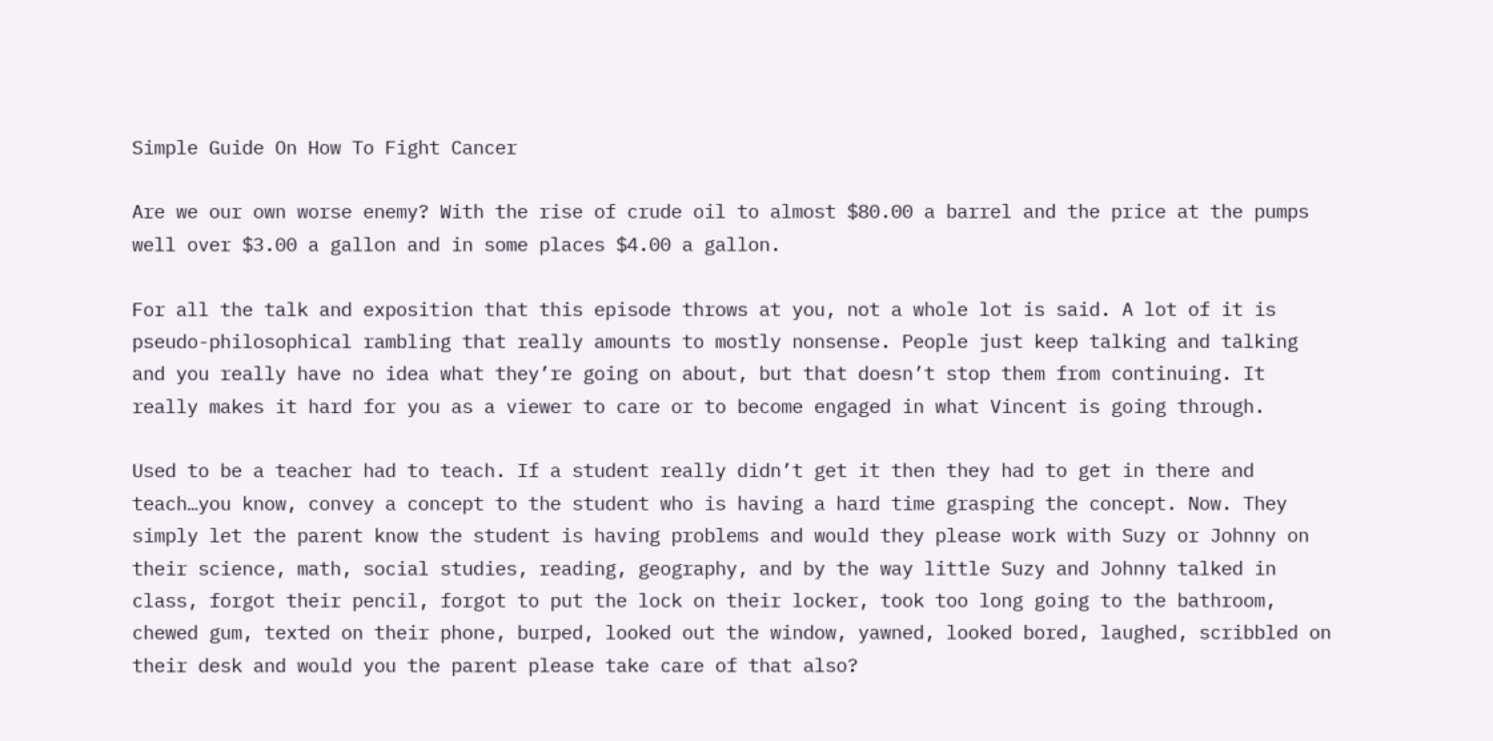Simple Guide On How To Fight Cancer

Are we our own worse enemy? With the rise of crude oil to almost $80.00 a barrel and the price at the pumps well over $3.00 a gallon and in some places $4.00 a gallon.

For all the talk and exposition that this episode throws at you, not a whole lot is said. A lot of it is pseudo-philosophical rambling that really amounts to mostly nonsense. People just keep talking and talking and you really have no idea what they’re going on about, but that doesn’t stop them from continuing. It really makes it hard for you as a viewer to care or to become engaged in what Vincent is going through.

Used to be a teacher had to teach. If a student really didn’t get it then they had to get in there and teach…you know, convey a concept to the student who is having a hard time grasping the concept. Now. They simply let the parent know the student is having problems and would they please work with Suzy or Johnny on their science, math, social studies, reading, geography, and by the way little Suzy and Johnny talked in class, forgot their pencil, forgot to put the lock on their locker, took too long going to the bathroom, chewed gum, texted on their phone, burped, looked out the window, yawned, looked bored, laughed, scribbled on their desk and would you the parent please take care of that also?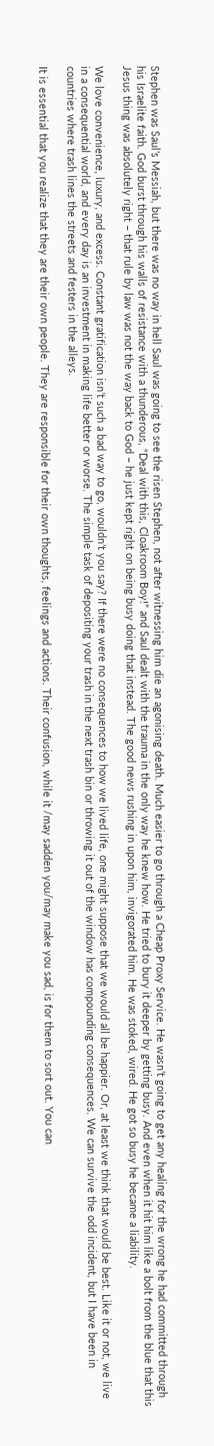Stephen was Saul’s Messiah, but there was no way in hell Saul was going to see the risen Stephen, not after witnessing him die an agonising death. Much easier to go through a Cheap Proxy Service. He wasn’t going to get any healing for the wrong he had committed through his Israelite faith. God burst through his walls of resistance with a thunderous, “Deal with this, Cloakroom Boy!” and Saul dealt with the trauma in the only way he knew how. He tried to bury it deeper by getting busy. And even when it hit him like a bolt from the blue that this Jesus thing was absolutely right – that rule by law was not the way back to God – he just kept right on being busy doing that instead. The good news rushing in upon him, invigorated him. He was stoked, wired. He got so busy he became a liability.

We love convenience, luxury, and excess. Constant gratification isn’t such a bad way to go, wouldn’t you say? If there were no consequences to how we lived life, one might suppose that we would all be happier. Or, at least we think that would be best. Like it or not, we live in a consequential world, and every day is an investment in making life better or worse. The simple task of depositing your trash in the next trash bin or throwing it out of the window has compounding consequences. We can survive the odd incident, but I have been in countries where trash lines the streets and festers in the alleys.

It is essential that you realize that they are their own people. They are responsible for their own thoughts, feelings and actions. Their confusion, while it /may sadden you/may make you sad, is for them to sort out. You can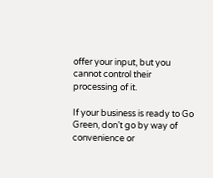offer your input, but you cannot control their processing of it.

If your business is ready to Go Green, don’t go by way of convenience or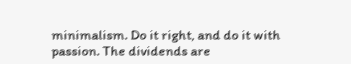minimalism. Do it right, and do it with passion. The dividends are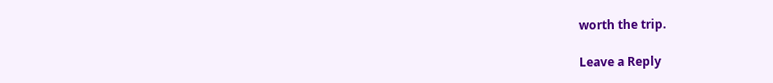worth the trip.

Leave a Reply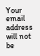Your email address will not be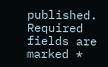published. Required fields are marked *